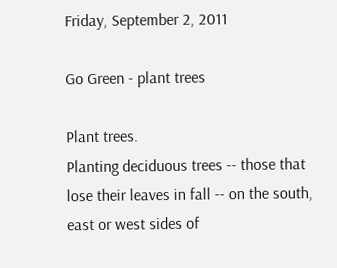Friday, September 2, 2011

Go Green - plant trees

Plant trees.
Planting deciduous trees -- those that lose their leaves in fall -- on the south, east or west sides of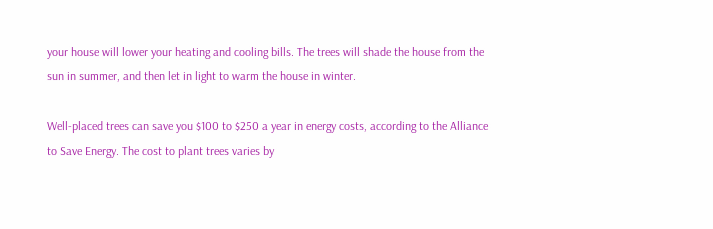your house will lower your heating and cooling bills. The trees will shade the house from the sun in summer, and then let in light to warm the house in winter.

Well-placed trees can save you $100 to $250 a year in energy costs, according to the Alliance to Save Energy. The cost to plant trees varies by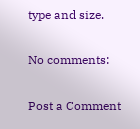type and size.

No comments:

Post a Comment